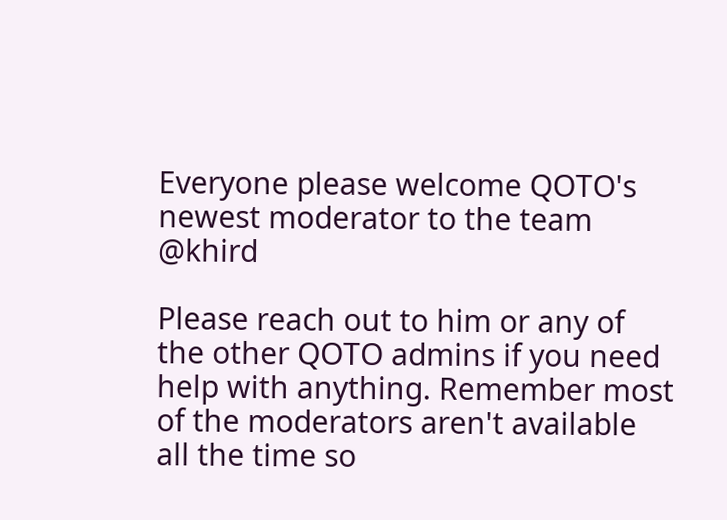Everyone please welcome QOTO's newest moderator to the team @khird

Please reach out to him or any of the other QOTO admins if you need help with anything. Remember most of the moderators aren't available all the time so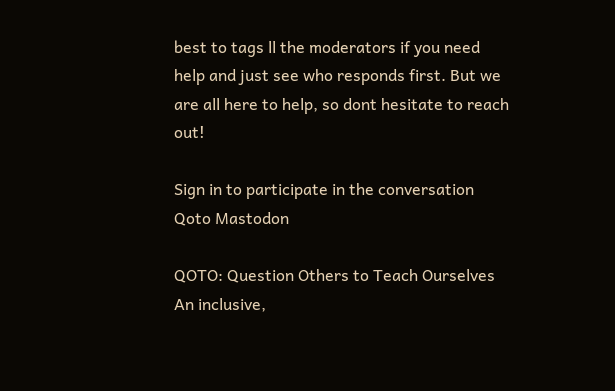best to tags ll the moderators if you need help and just see who responds first. But we are all here to help, so dont hesitate to reach out!

Sign in to participate in the conversation
Qoto Mastodon

QOTO: Question Others to Teach Ourselves
An inclusive,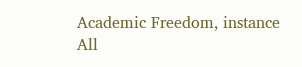Academic Freedom, instance
All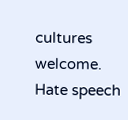cultures welcome.
Hate speech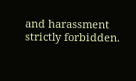and harassment strictly forbidden.